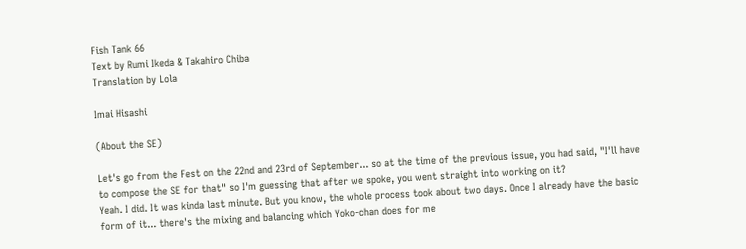Fish Tank 66
Text by Rumi Ikeda & Takahiro Chiba
Translation by Lola

Imai Hisashi

(About the SE)

Let's go from the Fest on the 22nd and 23rd of September... so at the time of the previous issue, you had said, "I'll have to compose the SE for that" so I'm guessing that after we spoke, you went straight into working on it?
Yeah. I did. It was kinda last minute. But you know, the whole process took about two days. Once I already have the basic form of it... there's the mixing and balancing which Yoko-chan does for me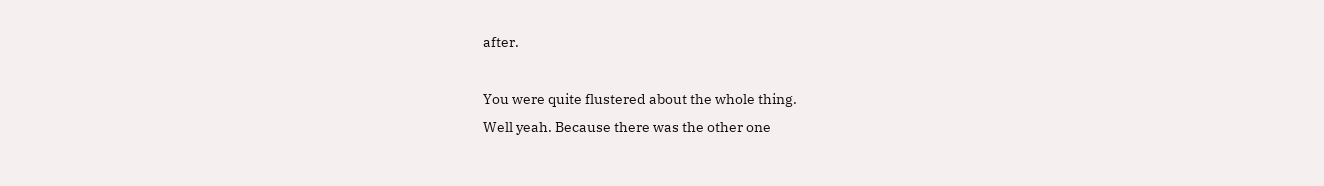after.

You were quite flustered about the whole thing.
Well yeah. Because there was the other one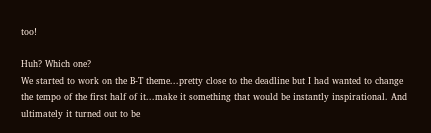too!

Huh? Which one?
We started to work on the B-T theme...pretty close to the deadline but I had wanted to change the tempo of the first half of it...make it something that would be instantly inspirational. And ultimately it turned out to be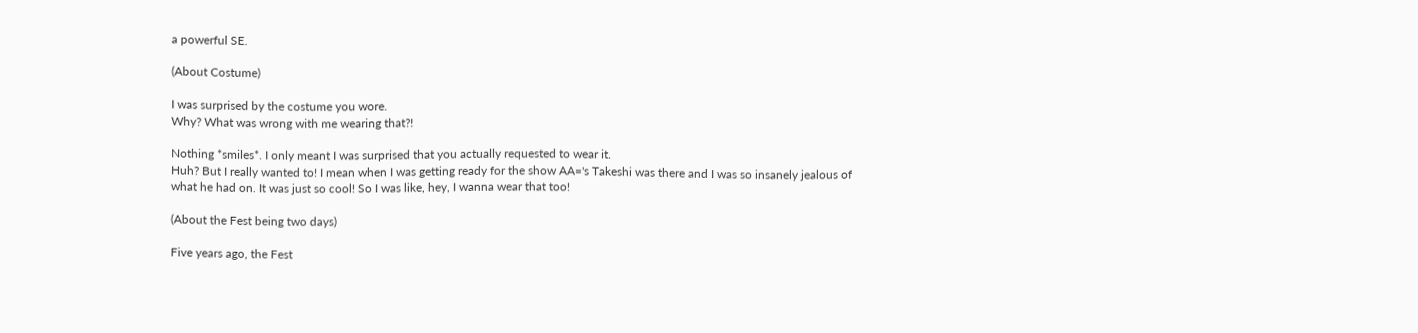a powerful SE.

(About Costume)

I was surprised by the costume you wore.
Why? What was wrong with me wearing that?!

Nothing *smiles*. I only meant I was surprised that you actually requested to wear it.
Huh? But I really wanted to! I mean when I was getting ready for the show AA='s Takeshi was there and I was so insanely jealous of what he had on. It was just so cool! So I was like, hey, I wanna wear that too!

(About the Fest being two days)

Five years ago, the Fest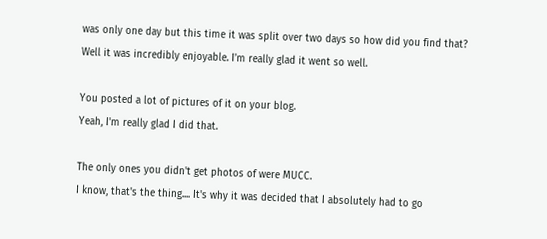was only one day but this time it was split over two days so how did you find that?
Well it was incredibly enjoyable. I'm really glad it went so well.

You posted a lot of pictures of it on your blog.
Yeah, I'm really glad I did that.

The only ones you didn't get photos of were MUCC.
I know, that's the thing.... It's why it was decided that I absolutely had to go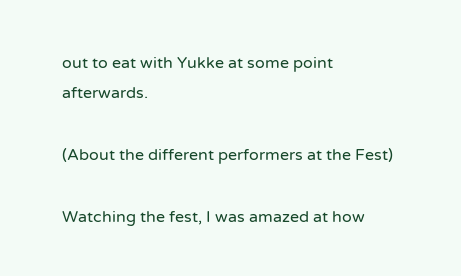out to eat with Yukke at some point afterwards.

(About the different performers at the Fest)

Watching the fest, I was amazed at how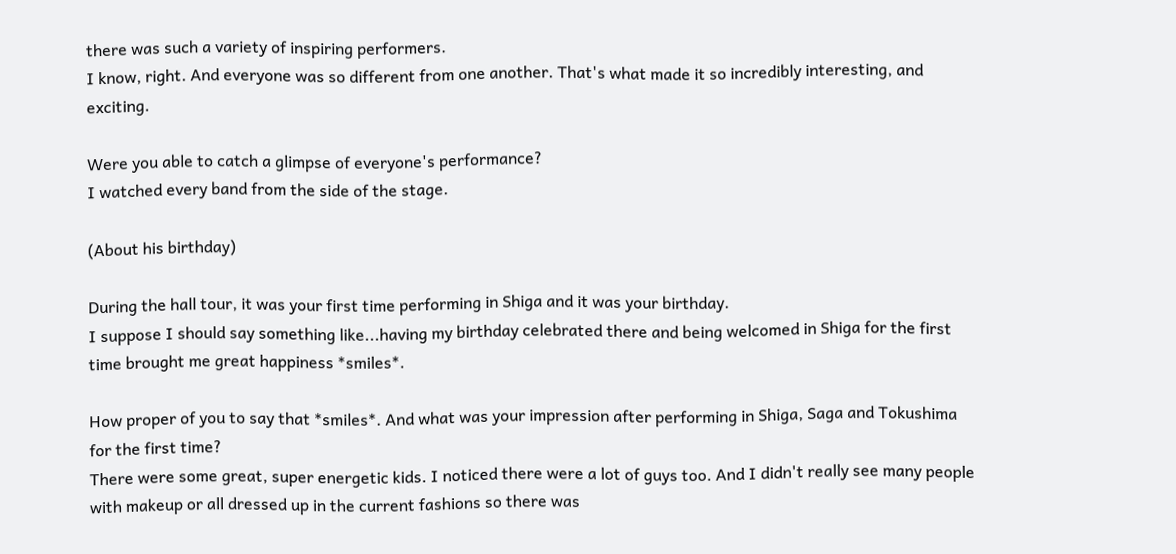there was such a variety of inspiring performers.
I know, right. And everyone was so different from one another. That's what made it so incredibly interesting, and exciting.

Were you able to catch a glimpse of everyone's performance?
I watched every band from the side of the stage.

(About his birthday)

During the hall tour, it was your first time performing in Shiga and it was your birthday.
I suppose I should say something like...having my birthday celebrated there and being welcomed in Shiga for the first time brought me great happiness *smiles*.

How proper of you to say that *smiles*. And what was your impression after performing in Shiga, Saga and Tokushima for the first time?
There were some great, super energetic kids. I noticed there were a lot of guys too. And I didn't really see many people with makeup or all dressed up in the current fashions so there was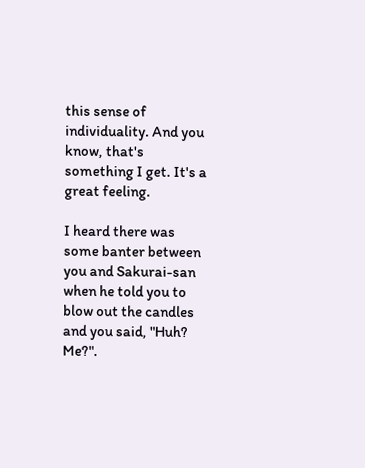this sense of individuality. And you know, that's something I get. It's a great feeling.

I heard there was some banter between you and Sakurai-san when he told you to blow out the candles and you said, "Huh? Me?".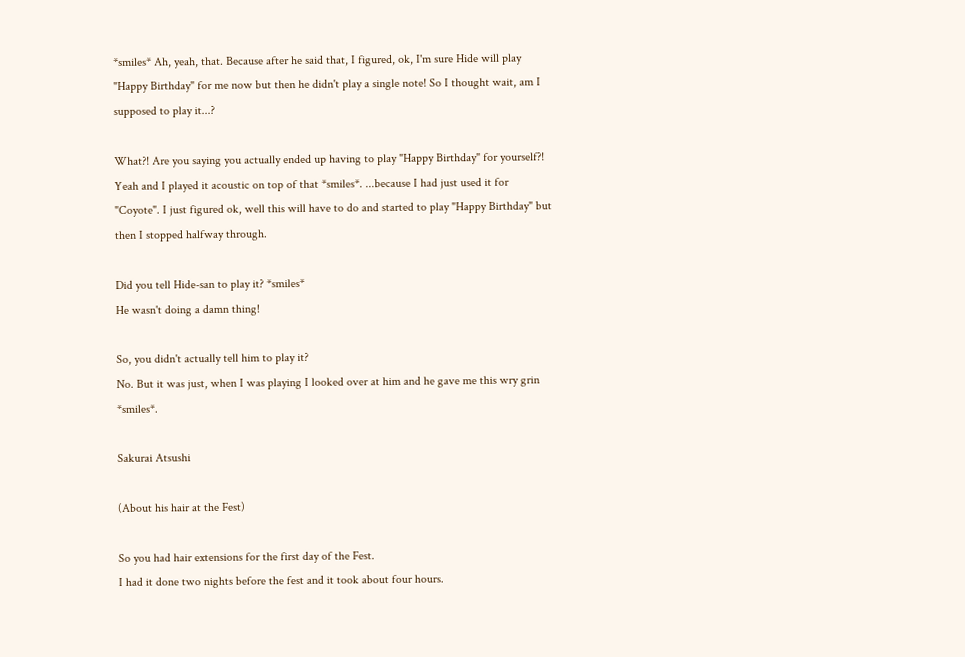*smiles* Ah, yeah, that. Because after he said that, I figured, ok, I'm sure Hide will play "Happy Birthday" for me now but then he didn't play a single note! So I thought wait, am I supposed to play it...?

What?! Are you saying you actually ended up having to play "Happy Birthday" for yourself?!
Yeah and I played it acoustic on top of that *smiles*. ...because I had just used it for "Coyote". I just figured ok, well this will have to do and started to play "Happy Birthday" but then I stopped halfway through.

Did you tell Hide-san to play it? *smiles*
He wasn't doing a damn thing!

So, you didn't actually tell him to play it?
No. But it was just, when I was playing I looked over at him and he gave me this wry grin *smiles*.

Sakurai Atsushi

(About his hair at the Fest)

So you had hair extensions for the first day of the Fest.
I had it done two nights before the fest and it took about four hours.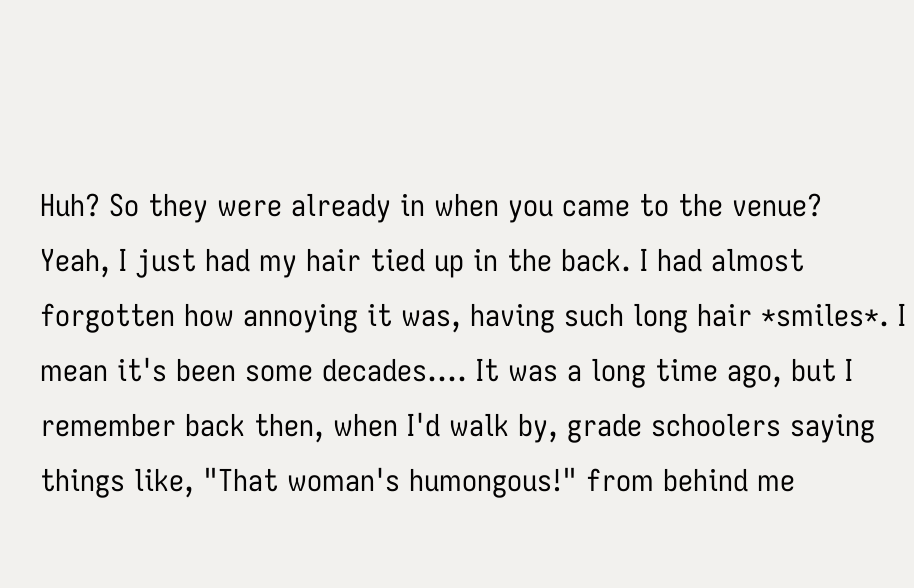Huh? So they were already in when you came to the venue?
Yeah, I just had my hair tied up in the back. I had almost forgotten how annoying it was, having such long hair *smiles*. I mean it's been some decades.... It was a long time ago, but I remember back then, when I'd walk by, grade schoolers saying things like, "That woman's humongous!" from behind me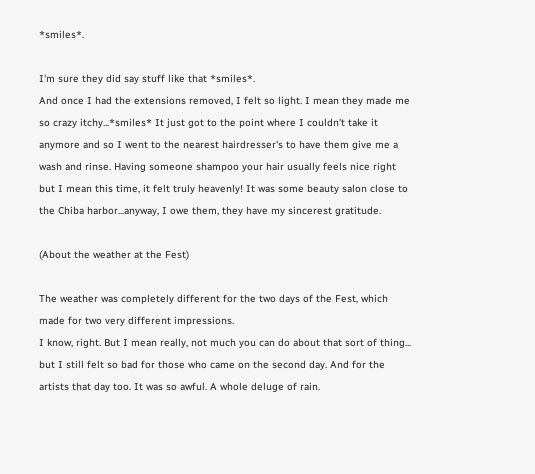*smiles*.

I'm sure they did say stuff like that *smiles*.
And once I had the extensions removed, I felt so light. I mean they made me so crazy itchy...*smiles* It just got to the point where I couldn't take it anymore and so I went to the nearest hairdresser's to have them give me a wash and rinse. Having someone shampoo your hair usually feels nice right but I mean this time, it felt truly heavenly! It was some beauty salon close to the Chiba harbor...anyway, I owe them, they have my sincerest gratitude.

(About the weather at the Fest)

The weather was completely different for the two days of the Fest, which made for two very different impressions.
I know, right. But I mean really, not much you can do about that sort of thing... but I still felt so bad for those who came on the second day. And for the artists that day too. It was so awful. A whole deluge of rain.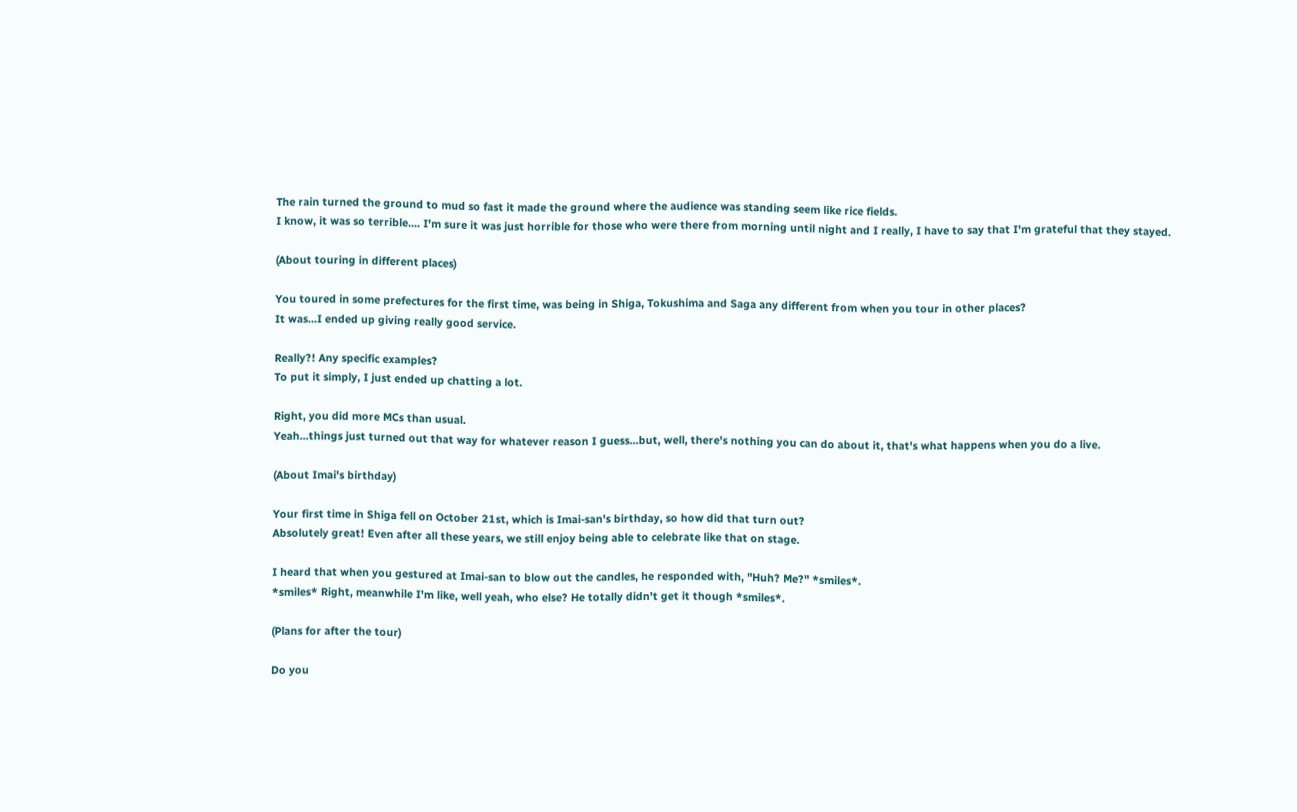The rain turned the ground to mud so fast it made the ground where the audience was standing seem like rice fields.
I know, it was so terrible.... I'm sure it was just horrible for those who were there from morning until night and I really, I have to say that I'm grateful that they stayed.

(About touring in different places)

You toured in some prefectures for the first time, was being in Shiga, Tokushima and Saga any different from when you tour in other places?
It was...I ended up giving really good service.

Really?! Any specific examples?
To put it simply, I just ended up chatting a lot.

Right, you did more MCs than usual.
Yeah...things just turned out that way for whatever reason I guess...but, well, there's nothing you can do about it, that's what happens when you do a live.

(About Imai's birthday)

Your first time in Shiga fell on October 21st, which is Imai-san's birthday, so how did that turn out?
Absolutely great! Even after all these years, we still enjoy being able to celebrate like that on stage.

I heard that when you gestured at Imai-san to blow out the candles, he responded with, "Huh? Me?" *smiles*.
*smiles* Right, meanwhile I'm like, well yeah, who else? He totally didn't get it though *smiles*.

(Plans for after the tour)

Do you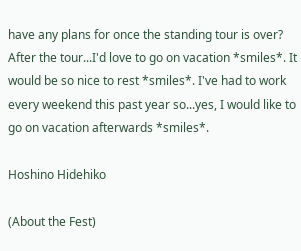have any plans for once the standing tour is over?
After the tour...I'd love to go on vacation *smiles*. It would be so nice to rest *smiles*. I've had to work every weekend this past year so...yes, I would like to go on vacation afterwards *smiles*.

Hoshino Hidehiko

(About the Fest)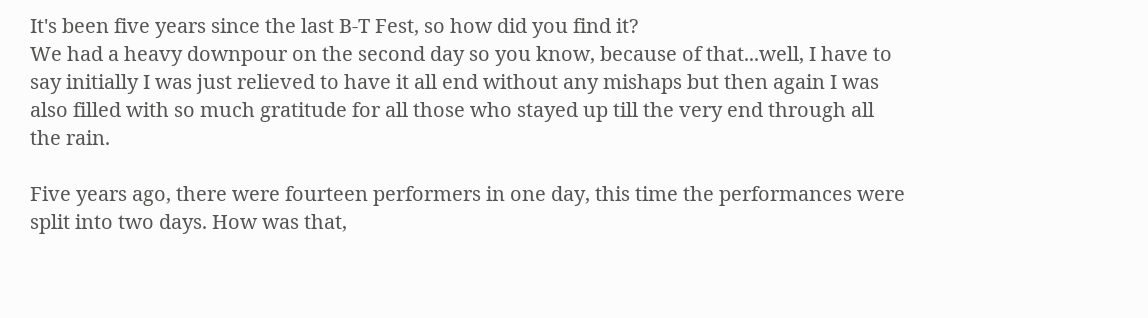It's been five years since the last B-T Fest, so how did you find it?
We had a heavy downpour on the second day so you know, because of that...well, I have to say initially I was just relieved to have it all end without any mishaps but then again I was also filled with so much gratitude for all those who stayed up till the very end through all the rain.

Five years ago, there were fourteen performers in one day, this time the performances were split into two days. How was that,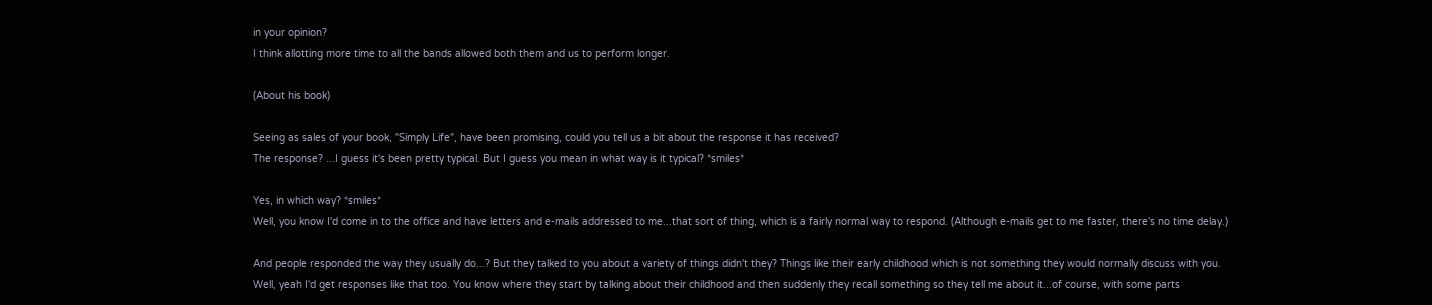in your opinion?
I think allotting more time to all the bands allowed both them and us to perform longer.

(About his book)

Seeing as sales of your book, "Simply Life", have been promising, could you tell us a bit about the response it has received?
The response? ...I guess it's been pretty typical. But I guess you mean in what way is it typical? *smiles*

Yes, in which way? *smiles*
Well, you know I'd come in to the office and have letters and e-mails addressed to me...that sort of thing, which is a fairly normal way to respond. (Although e-mails get to me faster, there's no time delay.)

And people responded the way they usually do...? But they talked to you about a variety of things didn't they? Things like their early childhood which is not something they would normally discuss with you.
Well, yeah I'd get responses like that too. You know where they start by talking about their childhood and then suddenly they recall something so they tell me about it...of course, with some parts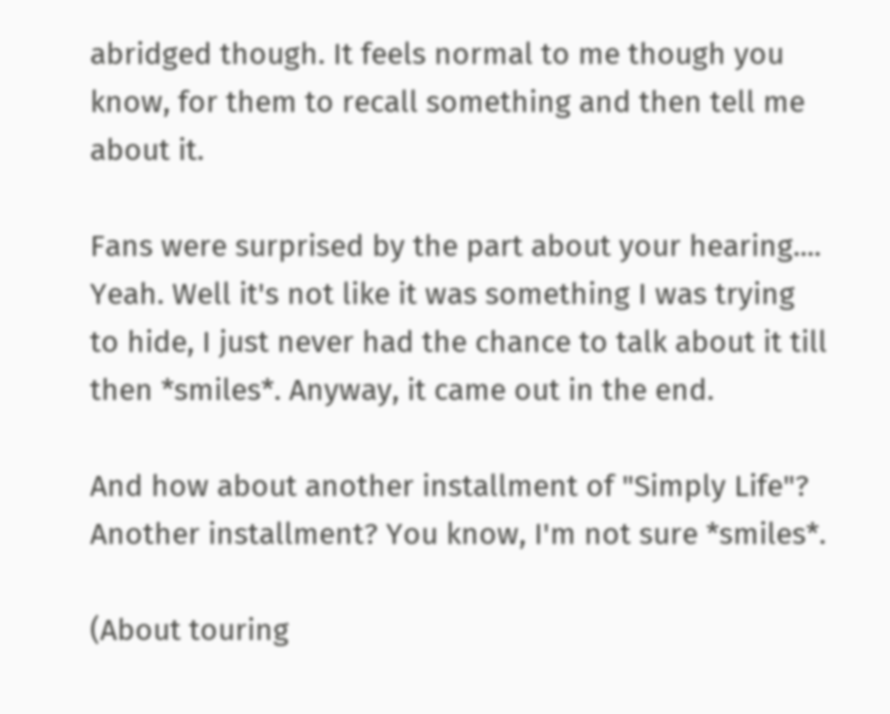abridged though. It feels normal to me though you know, for them to recall something and then tell me about it.

Fans were surprised by the part about your hearing....
Yeah. Well it's not like it was something I was trying to hide, I just never had the chance to talk about it till then *smiles*. Anyway, it came out in the end.

And how about another installment of "Simply Life"?
Another installment? You know, I'm not sure *smiles*.

(About touring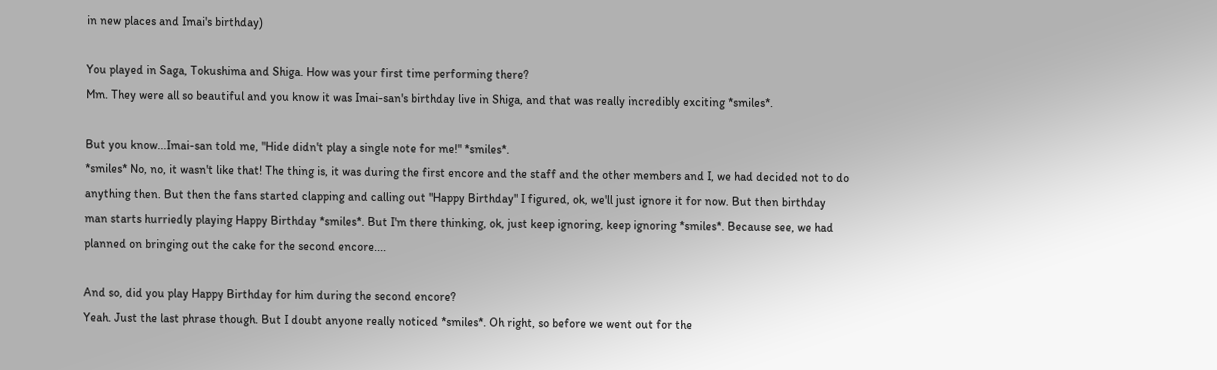in new places and Imai's birthday)

You played in Saga, Tokushima and Shiga. How was your first time performing there?
Mm. They were all so beautiful and you know it was Imai-san's birthday live in Shiga, and that was really incredibly exciting *smiles*.

But you know...Imai-san told me, "Hide didn't play a single note for me!" *smiles*.
*smiles* No, no, it wasn't like that! The thing is, it was during the first encore and the staff and the other members and I, we had decided not to do anything then. But then the fans started clapping and calling out "Happy Birthday" I figured, ok, we'll just ignore it for now. But then birthday man starts hurriedly playing Happy Birthday *smiles*. But I'm there thinking, ok, just keep ignoring, keep ignoring *smiles*. Because see, we had planned on bringing out the cake for the second encore....

And so, did you play Happy Birthday for him during the second encore?
Yeah. Just the last phrase though. But I doubt anyone really noticed *smiles*. Oh right, so before we went out for the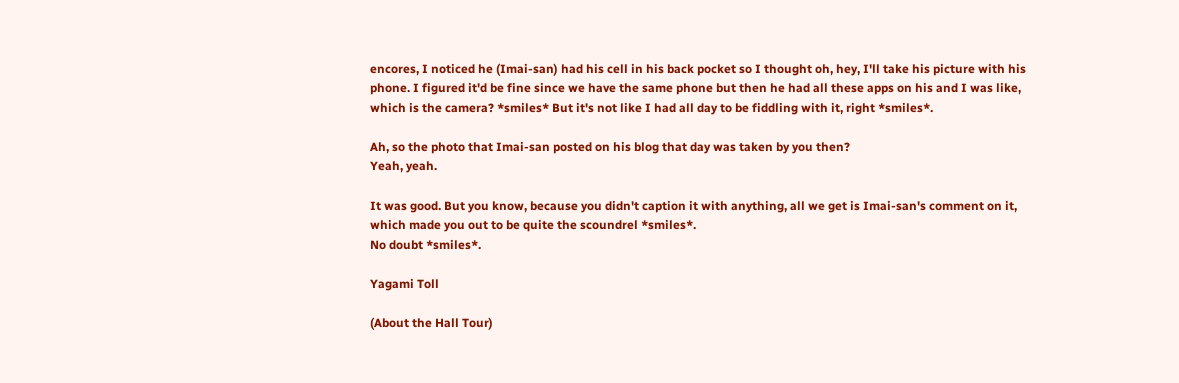encores, I noticed he (Imai-san) had his cell in his back pocket so I thought oh, hey, I'll take his picture with his phone. I figured it'd be fine since we have the same phone but then he had all these apps on his and I was like, which is the camera? *smiles* But it's not like I had all day to be fiddling with it, right *smiles*.

Ah, so the photo that Imai-san posted on his blog that day was taken by you then?
Yeah, yeah.

It was good. But you know, because you didn't caption it with anything, all we get is Imai-san's comment on it, which made you out to be quite the scoundrel *smiles*.
No doubt *smiles*.

Yagami Toll

(About the Hall Tour)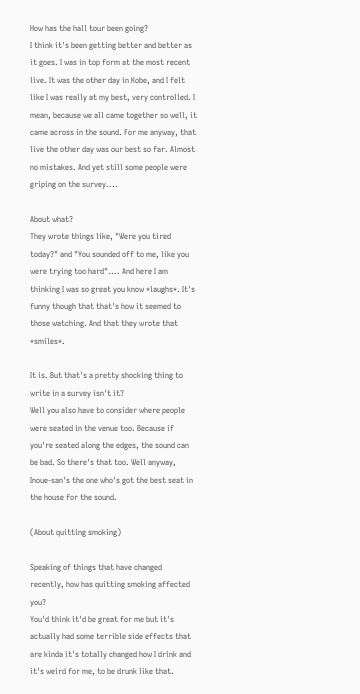How has the hall tour been going?
I think it's been getting better and better as it goes. I was in top form at the most recent live. It was the other day in Kobe, and I felt like I was really at my best, very controlled. I mean, because we all came together so well, it came across in the sound. For me anyway, that live the other day was our best so far. Almost no mistakes. And yet still some people were griping on the survey....

About what?
They wrote things like, "Were you tired today?" and "You sounded off to me, like you were trying too hard".... And here I am thinking I was so great you know *laughs*. It's funny though that that's how it seemed to those watching. And that they wrote that *smiles*.

It is. But that's a pretty shocking thing to write in a survey isn't it?
Well you also have to consider where people were seated in the venue too. Because if you're seated along the edges, the sound can be bad. So there's that too. Well anyway, Inoue-san's the one who's got the best seat in the house for the sound.

(About quitting smoking)

Speaking of things that have changed recently, how has quitting smoking affected you?
You'd think it'd be great for me but it's actually had some terrible side effects that are kinda it's totally changed how I drink and it's weird for me, to be drunk like that.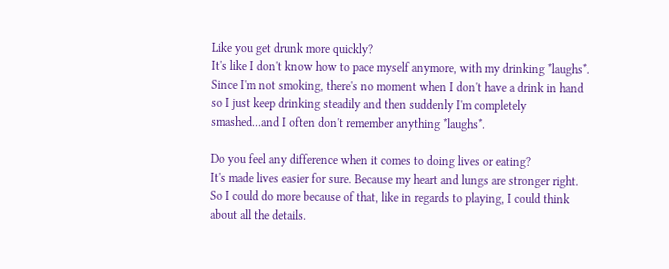Like you get drunk more quickly?
It's like I don't know how to pace myself anymore, with my drinking *laughs*. Since I'm not smoking, there's no moment when I don't have a drink in hand so I just keep drinking steadily and then suddenly I'm completely smashed...and I often don't remember anything *laughs*.

Do you feel any difference when it comes to doing lives or eating?
It's made lives easier for sure. Because my heart and lungs are stronger right. So I could do more because of that, like in regards to playing, I could think about all the details.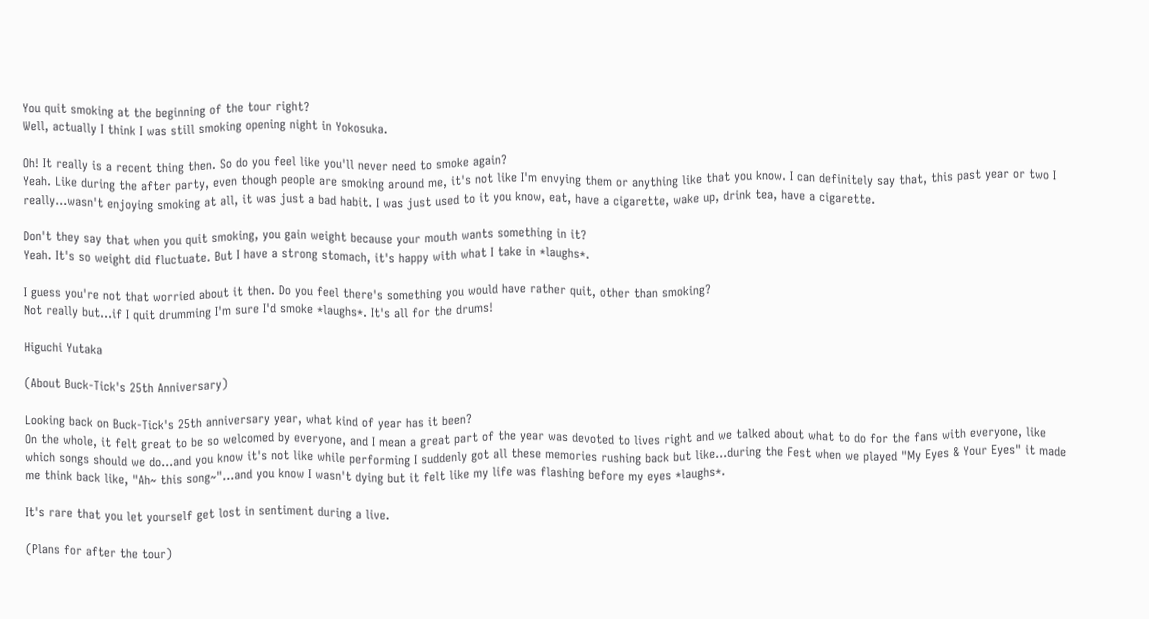You quit smoking at the beginning of the tour right?
Well, actually I think I was still smoking opening night in Yokosuka.

Oh! It really is a recent thing then. So do you feel like you'll never need to smoke again?
Yeah. Like during the after party, even though people are smoking around me, it's not like I'm envying them or anything like that you know. I can definitely say that, this past year or two I really...wasn't enjoying smoking at all, it was just a bad habit. I was just used to it you know, eat, have a cigarette, wake up, drink tea, have a cigarette.

Don't they say that when you quit smoking, you gain weight because your mouth wants something in it?
Yeah. It's so weight did fluctuate. But I have a strong stomach, it's happy with what I take in *laughs*.

I guess you're not that worried about it then. Do you feel there's something you would have rather quit, other than smoking?
Not really but...if I quit drumming I'm sure I'd smoke *laughs*. It's all for the drums!

Higuchi Yutaka

(About Buck-Tick's 25th Anniversary)

Looking back on Buck-Tick's 25th anniversary year, what kind of year has it been?
On the whole, it felt great to be so welcomed by everyone, and I mean a great part of the year was devoted to lives right and we talked about what to do for the fans with everyone, like which songs should we do...and you know it's not like while performing I suddenly got all these memories rushing back but like...during the Fest when we played "My Eyes & Your Eyes" it made me think back like, "Ah~ this song~"...and you know I wasn't dying but it felt like my life was flashing before my eyes *laughs*.

It's rare that you let yourself get lost in sentiment during a live.

(Plans for after the tour)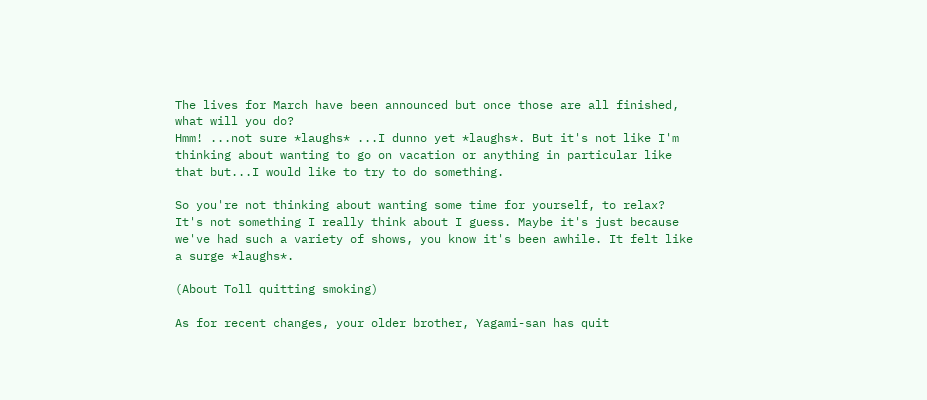The lives for March have been announced but once those are all finished, what will you do?
Hmm! ...not sure *laughs* ...I dunno yet *laughs*. But it's not like I'm thinking about wanting to go on vacation or anything in particular like that but...I would like to try to do something.

So you're not thinking about wanting some time for yourself, to relax?
It's not something I really think about I guess. Maybe it's just because we've had such a variety of shows, you know it's been awhile. It felt like a surge *laughs*.

(About Toll quitting smoking)

As for recent changes, your older brother, Yagami-san has quit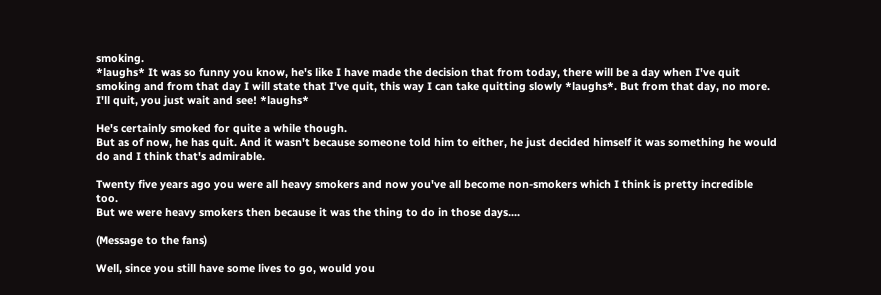smoking.
*laughs* It was so funny you know, he's like I have made the decision that from today, there will be a day when I've quit smoking and from that day I will state that I've quit, this way I can take quitting slowly *laughs*. But from that day, no more. I'll quit, you just wait and see! *laughs*

He's certainly smoked for quite a while though.
But as of now, he has quit. And it wasn't because someone told him to either, he just decided himself it was something he would do and I think that's admirable.

Twenty five years ago you were all heavy smokers and now you've all become non-smokers which I think is pretty incredible too.
But we were heavy smokers then because it was the thing to do in those days....

(Message to the fans)

Well, since you still have some lives to go, would you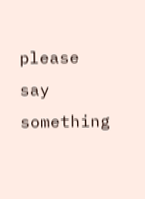please say something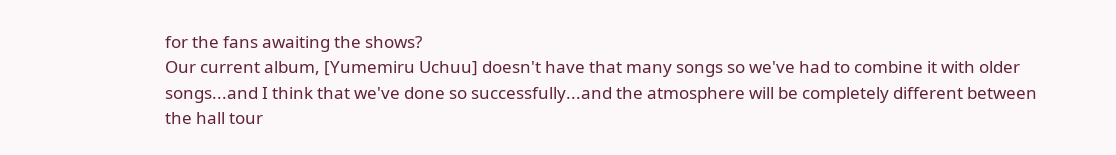for the fans awaiting the shows?
Our current album, [Yumemiru Uchuu] doesn't have that many songs so we've had to combine it with older songs...and I think that we've done so successfully...and the atmosphere will be completely different between the hall tour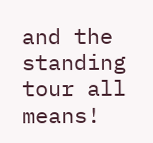and the standing tour all means!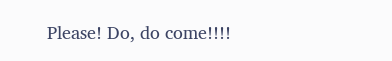Please! Do, do come!!!!